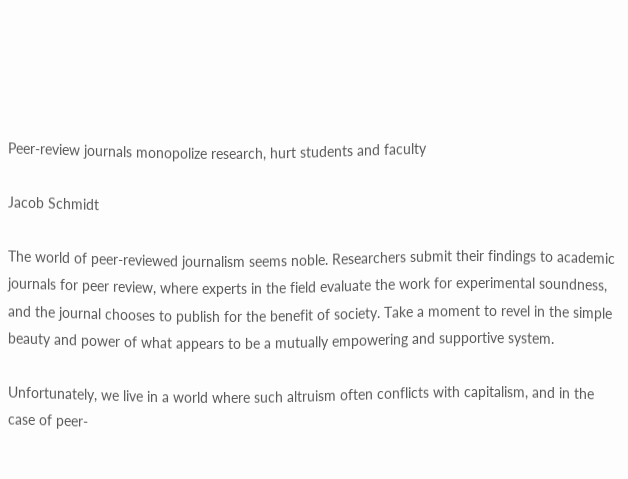Peer-review journals monopolize research, hurt students and faculty

Jacob Schmidt

The world of peer-reviewed journalism seems noble. Researchers submit their findings to academic journals for peer review, where experts in the field evaluate the work for experimental soundness, and the journal chooses to publish for the benefit of society. Take a moment to revel in the simple beauty and power of what appears to be a mutually empowering and supportive system.

Unfortunately, we live in a world where such altruism often conflicts with capitalism, and in the case of peer-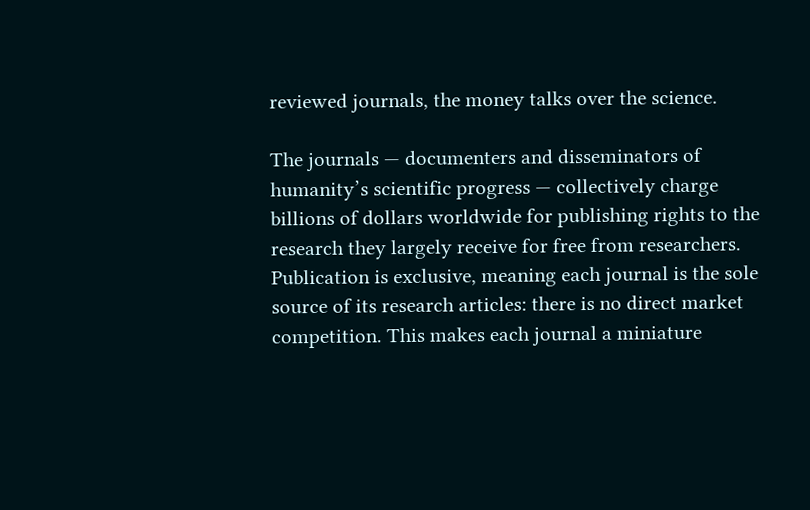reviewed journals, the money talks over the science.

The journals — documenters and disseminators of humanity’s scientific progress — collectively charge billions of dollars worldwide for publishing rights to the research they largely receive for free from researchers. Publication is exclusive, meaning each journal is the sole source of its research articles: there is no direct market competition. This makes each journal a miniature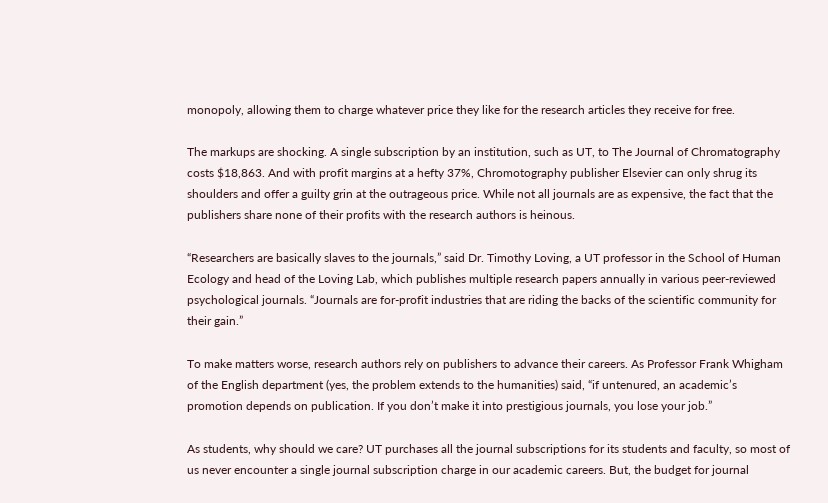monopoly, allowing them to charge whatever price they like for the research articles they receive for free.

The markups are shocking. A single subscription by an institution, such as UT, to The Journal of Chromatography costs $18,863. And with profit margins at a hefty 37%, Chromotography publisher Elsevier can only shrug its shoulders and offer a guilty grin at the outrageous price. While not all journals are as expensive, the fact that the publishers share none of their profits with the research authors is heinous.

“Researchers are basically slaves to the journals,” said Dr. Timothy Loving, a UT professor in the School of Human Ecology and head of the Loving Lab, which publishes multiple research papers annually in various peer-reviewed psychological journals. “Journals are for-profit industries that are riding the backs of the scientific community for their gain.”

To make matters worse, research authors rely on publishers to advance their careers. As Professor Frank Whigham of the English department (yes, the problem extends to the humanities) said, “if untenured, an academic’s promotion depends on publication. If you don’t make it into prestigious journals, you lose your job.”

As students, why should we care? UT purchases all the journal subscriptions for its students and faculty, so most of us never encounter a single journal subscription charge in our academic careers. But, the budget for journal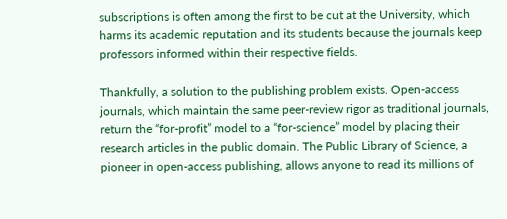subscriptions is often among the first to be cut at the University, which harms its academic reputation and its students because the journals keep professors informed within their respective fields.

Thankfully, a solution to the publishing problem exists. Open-access journals, which maintain the same peer-review rigor as traditional journals, return the “for-profit” model to a “for-science” model by placing their research articles in the public domain. The Public Library of Science, a pioneer in open-access publishing, allows anyone to read its millions of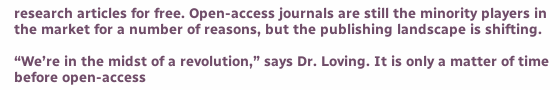research articles for free. Open-access journals are still the minority players in the market for a number of reasons, but the publishing landscape is shifting.

“We’re in the midst of a revolution,” says Dr. Loving. It is only a matter of time before open-access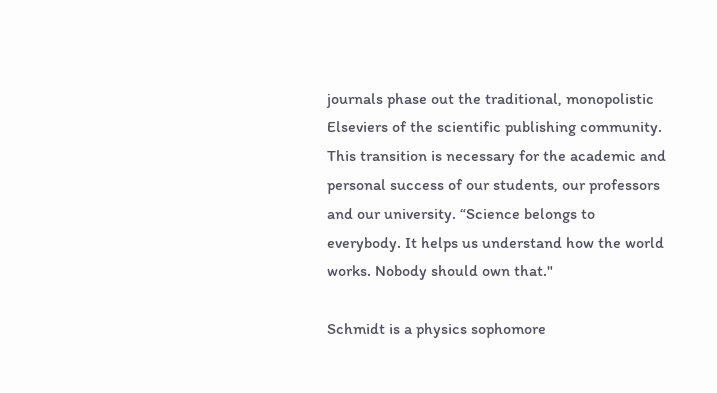journals phase out the traditional, monopolistic Elseviers of the scientific publishing community. This transition is necessary for the academic and personal success of our students, our professors and our university. “Science belongs to everybody. It helps us understand how the world works. Nobody should own that."

Schmidt is a physics sophomore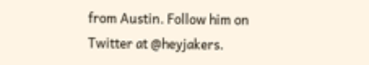from Austin. Follow him on Twitter at @heyjakers.